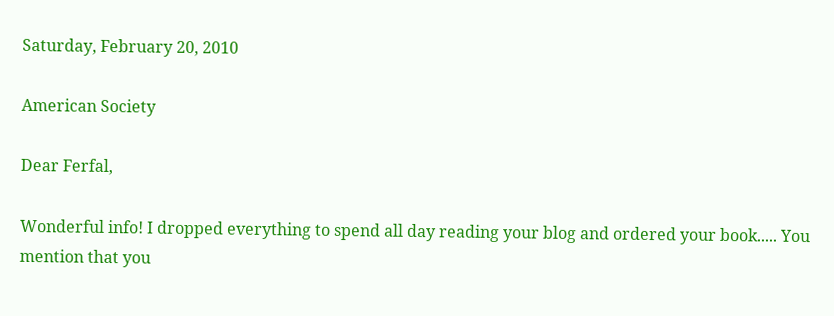Saturday, February 20, 2010

American Society

Dear Ferfal,

Wonderful info! I dropped everything to spend all day reading your blog and ordered your book..... You mention that you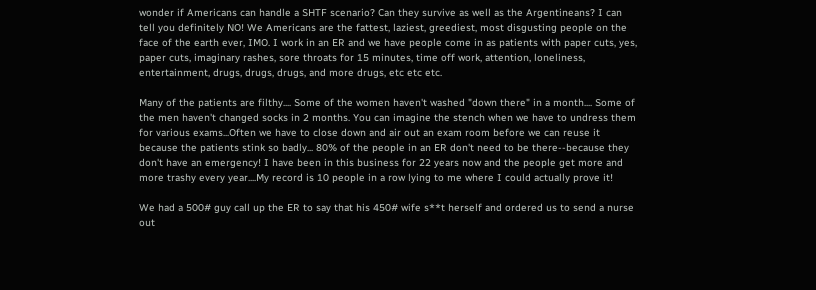wonder if Americans can handle a SHTF scenario? Can they survive as well as the Argentineans? I can tell you definitely NO! We Americans are the fattest, laziest, greediest, most disgusting people on the face of the earth ever, IMO. I work in an ER and we have people come in as patients with paper cuts, yes, paper cuts, imaginary rashes, sore throats for 15 minutes, time off work, attention, loneliness, entertainment, drugs, drugs, drugs, and more drugs, etc etc etc.

Many of the patients are filthy.... Some of the women haven't washed "down there" in a month.... Some of the men haven't changed socks in 2 months. You can imagine the stench when we have to undress them for various exams...Often we have to close down and air out an exam room before we can reuse it because the patients stink so badly... 80% of the people in an ER don't need to be there--because they don't have an emergency! I have been in this business for 22 years now and the people get more and more trashy every year....My record is 10 people in a row lying to me where I could actually prove it!

We had a 500# guy call up the ER to say that his 450# wife s**t herself and ordered us to send a nurse out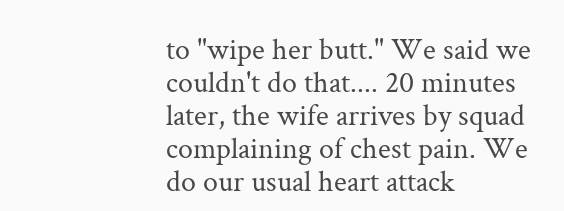to "wipe her butt." We said we couldn't do that.... 20 minutes later, the wife arrives by squad complaining of chest pain. We do our usual heart attack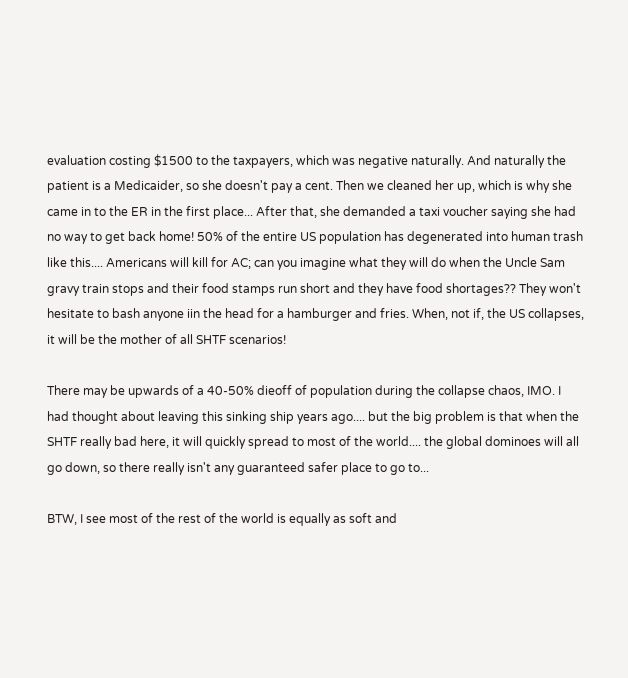evaluation costing $1500 to the taxpayers, which was negative naturally. And naturally the patient is a Medicaider, so she doesn't pay a cent. Then we cleaned her up, which is why she came in to the ER in the first place... After that, she demanded a taxi voucher saying she had no way to get back home! 50% of the entire US population has degenerated into human trash like this.... Americans will kill for AC; can you imagine what they will do when the Uncle Sam gravy train stops and their food stamps run short and they have food shortages?? They won't hesitate to bash anyone iin the head for a hamburger and fries. When, not if, the US collapses, it will be the mother of all SHTF scenarios!

There may be upwards of a 40-50% dieoff of population during the collapse chaos, IMO. I had thought about leaving this sinking ship years ago.... but the big problem is that when the SHTF really bad here, it will quickly spread to most of the world.... the global dominoes will all go down, so there really isn't any guaranteed safer place to go to...

BTW, I see most of the rest of the world is equally as soft and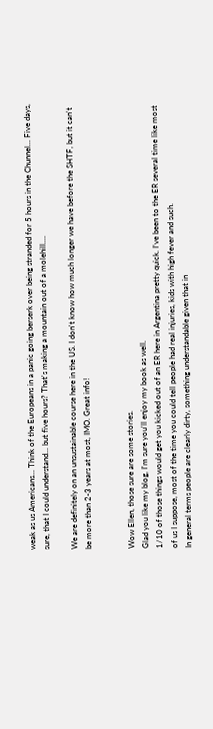weak as us Americans... Think of the Europeans in a panic going berserk over being stranded for 5 hours in the Chunnel... Five days, sure, that I could understand... but five hours? That's making a mountain out of a molehill....

We are definitely on an unsustainable course here in the US. I don't know how much longer we have before the SHTF, but it can't be more than 2-3 years at most, IMO. Great info!


Wow Ellen, those sure are some stories.
Glad you like my blog, I'm sure you'll enjoy my book as well.
1/10 of those things would get you kicked out of an ER here in Argentina pretty quick. I’ve been to the ER several time like most of us I suppose, most of the time you could tell people had real injuries, kids with high fever and such.
In general terms people are clearly dirty, something understandable given that in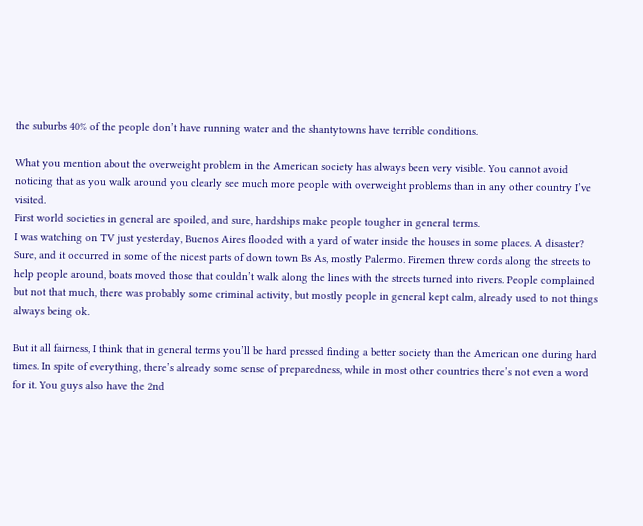the suburbs 40% of the people don’t have running water and the shantytowns have terrible conditions.

What you mention about the overweight problem in the American society has always been very visible. You cannot avoid noticing that as you walk around you clearly see much more people with overweight problems than in any other country I’ve visited.
First world societies in general are spoiled, and sure, hardships make people tougher in general terms.
I was watching on TV just yesterday, Buenos Aires flooded with a yard of water inside the houses in some places. A disaster? Sure, and it occurred in some of the nicest parts of down town Bs As, mostly Palermo. Firemen threw cords along the streets to help people around, boats moved those that couldn’t walk along the lines with the streets turned into rivers. People complained but not that much, there was probably some criminal activity, but mostly people in general kept calm, already used to not things always being ok.

But it all fairness, I think that in general terms you’ll be hard pressed finding a better society than the American one during hard times. In spite of everything, there’s already some sense of preparedness, while in most other countries there’s not even a word for it. You guys also have the 2nd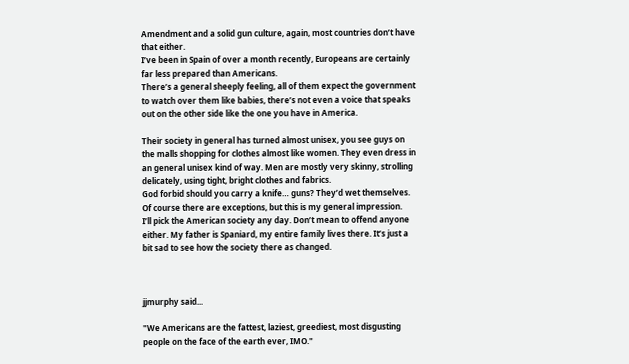Amendment and a solid gun culture, again, most countries don’t have that either.
I’ve been in Spain of over a month recently, Europeans are certainly far less prepared than Americans.
There’s a general sheeply feeling, all of them expect the government to watch over them like babies, there’s not even a voice that speaks out on the other side like the one you have in America.

Their society in general has turned almost unisex, you see guys on the malls shopping for clothes almost like women. They even dress in an general unisex kind of way. Men are mostly very skinny, strolling delicately, using tight, bright clothes and fabrics.
God forbid should you carry a knife… guns? They’d wet themselves.
Of course there are exceptions, but this is my general impression.
I’ll pick the American society any day. Don’t mean to offend anyone either. My father is Spaniard, my entire family lives there. It’s just a bit sad to see how the society there as changed.



jjmurphy said...

"We Americans are the fattest, laziest, greediest, most disgusting people on the face of the earth ever, IMO."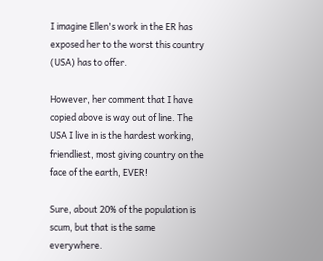I imagine Ellen's work in the ER has exposed her to the worst this country (USA) has to offer.

However, her comment that I have copied above is way out of line. The USA I live in is the hardest working, friendliest, most giving country on the face of the earth, EVER!

Sure, about 20% of the population is scum, but that is the same everywhere.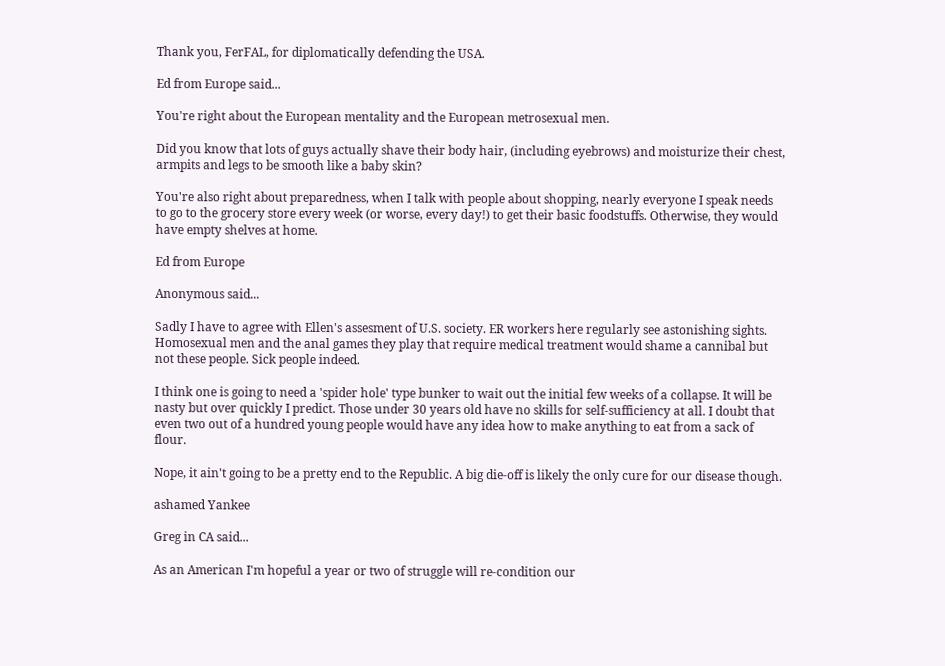Thank you, FerFAL, for diplomatically defending the USA.

Ed from Europe said...

You're right about the European mentality and the European metrosexual men.

Did you know that lots of guys actually shave their body hair, (including eyebrows) and moisturize their chest, armpits and legs to be smooth like a baby skin?

You're also right about preparedness, when I talk with people about shopping, nearly everyone I speak needs to go to the grocery store every week (or worse, every day!) to get their basic foodstuffs. Otherwise, they would have empty shelves at home.

Ed from Europe

Anonymous said...

Sadly I have to agree with Ellen's assesment of U.S. society. ER workers here regularly see astonishing sights. Homosexual men and the anal games they play that require medical treatment would shame a cannibal but not these people. Sick people indeed.

I think one is going to need a 'spider hole' type bunker to wait out the initial few weeks of a collapse. It will be nasty but over quickly I predict. Those under 30 years old have no skills for self-sufficiency at all. I doubt that even two out of a hundred young people would have any idea how to make anything to eat from a sack of flour.

Nope, it ain't going to be a pretty end to the Republic. A big die-off is likely the only cure for our disease though.

ashamed Yankee

Greg in CA said...

As an American I'm hopeful a year or two of struggle will re-condition our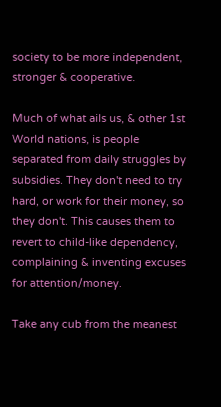society to be more independent, stronger & cooperative.

Much of what ails us, & other 1st World nations, is people separated from daily struggles by subsidies. They don't need to try hard, or work for their money, so they don't. This causes them to revert to child-like dependency, complaining & inventing excuses for attention/money.

Take any cub from the meanest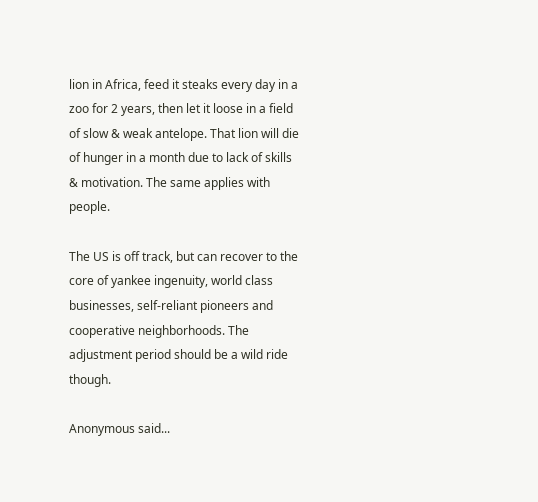lion in Africa, feed it steaks every day in a zoo for 2 years, then let it loose in a field of slow & weak antelope. That lion will die of hunger in a month due to lack of skills & motivation. The same applies with people.

The US is off track, but can recover to the core of yankee ingenuity, world class businesses, self-reliant pioneers and cooperative neighborhoods. The adjustment period should be a wild ride though.

Anonymous said...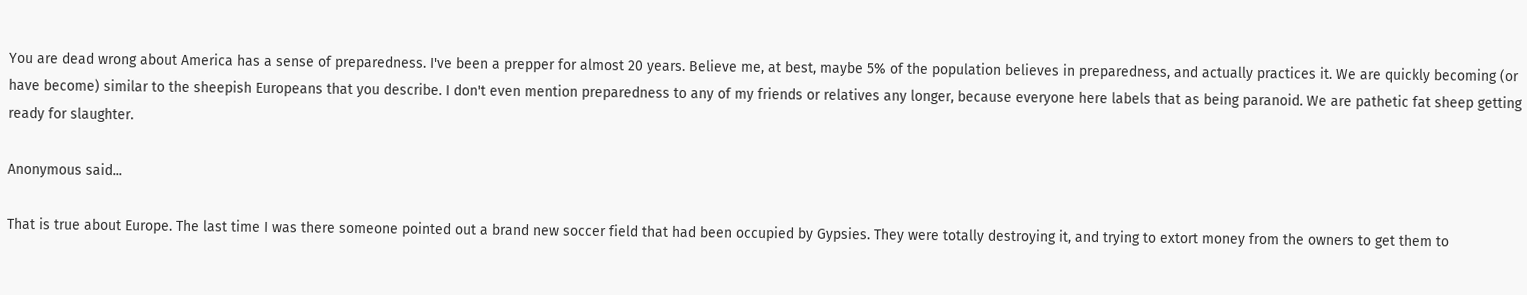You are dead wrong about America has a sense of preparedness. I've been a prepper for almost 20 years. Believe me, at best, maybe 5% of the population believes in preparedness, and actually practices it. We are quickly becoming (or have become) similar to the sheepish Europeans that you describe. I don't even mention preparedness to any of my friends or relatives any longer, because everyone here labels that as being paranoid. We are pathetic fat sheep getting ready for slaughter.

Anonymous said...

That is true about Europe. The last time I was there someone pointed out a brand new soccer field that had been occupied by Gypsies. They were totally destroying it, and trying to extort money from the owners to get them to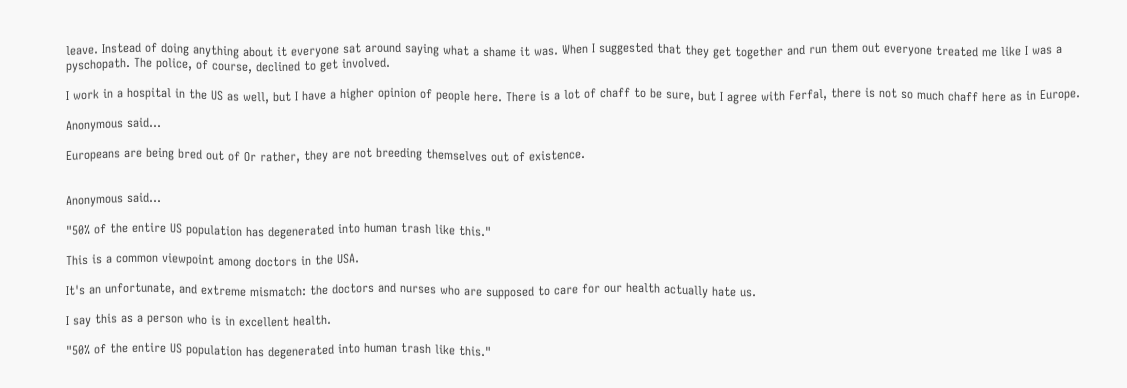leave. Instead of doing anything about it everyone sat around saying what a shame it was. When I suggested that they get together and run them out everyone treated me like I was a pyschopath. The police, of course, declined to get involved.

I work in a hospital in the US as well, but I have a higher opinion of people here. There is a lot of chaff to be sure, but I agree with Ferfal, there is not so much chaff here as in Europe.

Anonymous said...

Europeans are being bred out of Or rather, they are not breeding themselves out of existence.


Anonymous said...

"50% of the entire US population has degenerated into human trash like this."

This is a common viewpoint among doctors in the USA.

It's an unfortunate, and extreme mismatch: the doctors and nurses who are supposed to care for our health actually hate us.

I say this as a person who is in excellent health.

"50% of the entire US population has degenerated into human trash like this."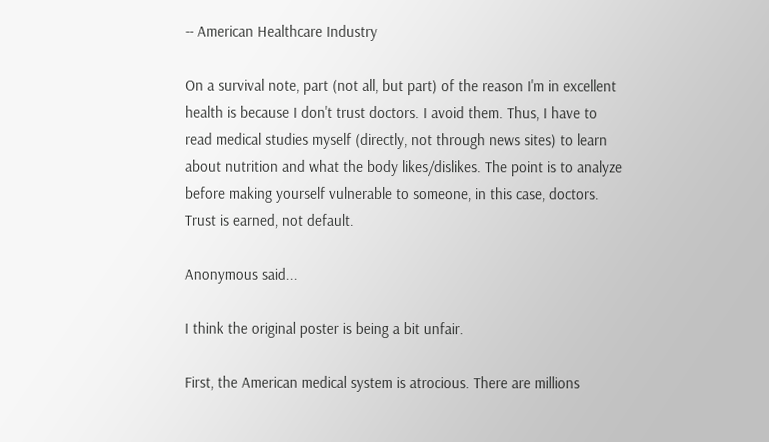-- American Healthcare Industry

On a survival note, part (not all, but part) of the reason I'm in excellent health is because I don't trust doctors. I avoid them. Thus, I have to read medical studies myself (directly, not through news sites) to learn about nutrition and what the body likes/dislikes. The point is to analyze before making yourself vulnerable to someone, in this case, doctors. Trust is earned, not default.

Anonymous said...

I think the original poster is being a bit unfair.

First, the American medical system is atrocious. There are millions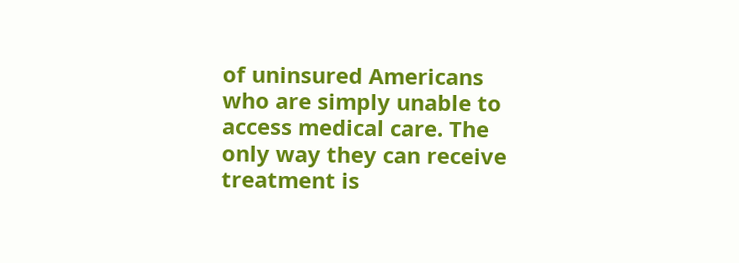of uninsured Americans who are simply unable to access medical care. The only way they can receive treatment is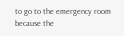to go to the emergency room because the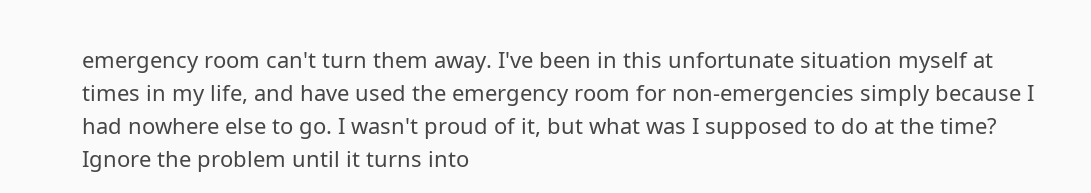emergency room can't turn them away. I've been in this unfortunate situation myself at times in my life, and have used the emergency room for non-emergencies simply because I had nowhere else to go. I wasn't proud of it, but what was I supposed to do at the time? Ignore the problem until it turns into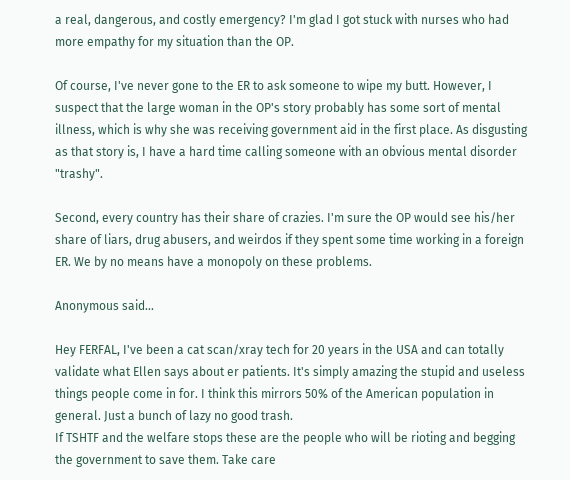a real, dangerous, and costly emergency? I'm glad I got stuck with nurses who had more empathy for my situation than the OP.

Of course, I've never gone to the ER to ask someone to wipe my butt. However, I suspect that the large woman in the OP's story probably has some sort of mental illness, which is why she was receiving government aid in the first place. As disgusting as that story is, I have a hard time calling someone with an obvious mental disorder "trashy".

Second, every country has their share of crazies. I'm sure the OP would see his/her share of liars, drug abusers, and weirdos if they spent some time working in a foreign ER. We by no means have a monopoly on these problems.

Anonymous said...

Hey FERFAL, I've been a cat scan/xray tech for 20 years in the USA and can totally validate what Ellen says about er patients. It's simply amazing the stupid and useless things people come in for. I think this mirrors 50% of the American population in general. Just a bunch of lazy no good trash.
If TSHTF and the welfare stops these are the people who will be rioting and begging the government to save them. Take care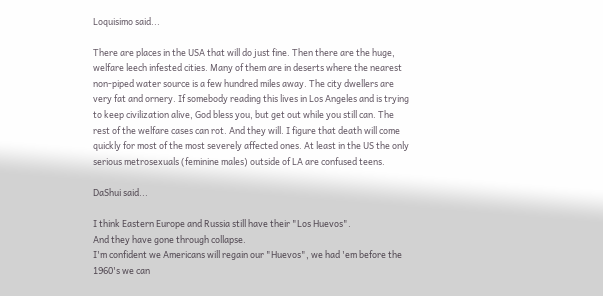Loquisimo said...

There are places in the USA that will do just fine. Then there are the huge, welfare leech infested cities. Many of them are in deserts where the nearest non-piped water source is a few hundred miles away. The city dwellers are very fat and ornery. If somebody reading this lives in Los Angeles and is trying to keep civilization alive, God bless you, but get out while you still can. The rest of the welfare cases can rot. And they will. I figure that death will come quickly for most of the most severely affected ones. At least in the US the only serious metrosexuals (feminine males) outside of LA are confused teens.

DaShui said...

I think Eastern Europe and Russia still have their "Los Huevos".
And they have gone through collapse.
I'm confident we Americans will regain our "Huevos", we had 'em before the 1960's we can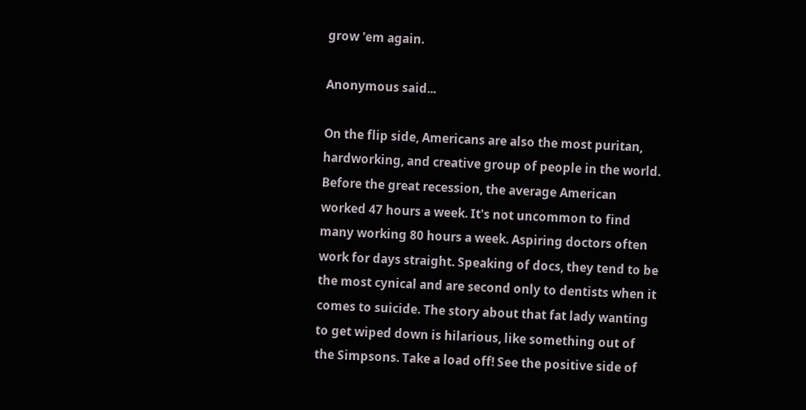grow 'em again.

Anonymous said...

On the flip side, Americans are also the most puritan, hardworking, and creative group of people in the world. Before the great recession, the average American worked 47 hours a week. It's not uncommon to find many working 80 hours a week. Aspiring doctors often work for days straight. Speaking of docs, they tend to be the most cynical and are second only to dentists when it comes to suicide. The story about that fat lady wanting to get wiped down is hilarious, like something out of the Simpsons. Take a load off! See the positive side of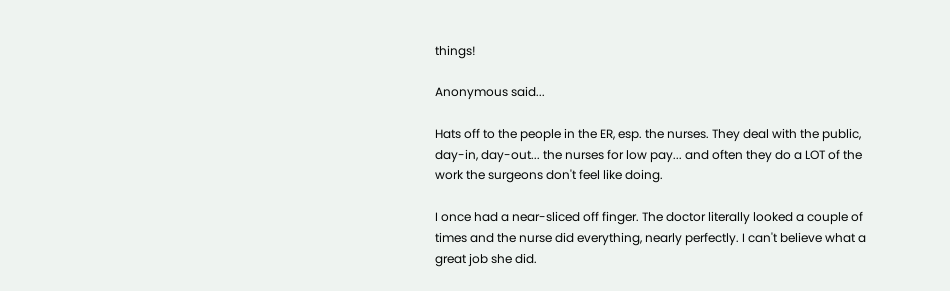things!

Anonymous said...

Hats off to the people in the ER, esp. the nurses. They deal with the public, day-in, day-out... the nurses for low pay... and often they do a LOT of the work the surgeons don't feel like doing.

I once had a near-sliced off finger. The doctor literally looked a couple of times and the nurse did everything, nearly perfectly. I can't believe what a great job she did.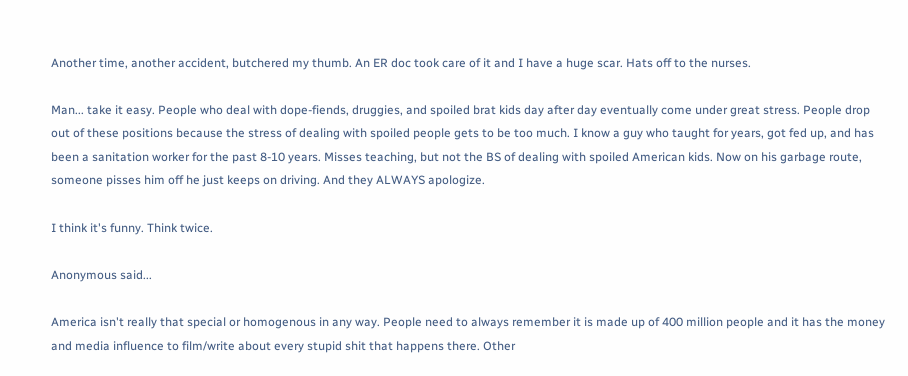Another time, another accident, butchered my thumb. An ER doc took care of it and I have a huge scar. Hats off to the nurses.

Man... take it easy. People who deal with dope-fiends, druggies, and spoiled brat kids day after day eventually come under great stress. People drop out of these positions because the stress of dealing with spoiled people gets to be too much. I know a guy who taught for years, got fed up, and has been a sanitation worker for the past 8-10 years. Misses teaching, but not the BS of dealing with spoiled American kids. Now on his garbage route, someone pisses him off he just keeps on driving. And they ALWAYS apologize.

I think it's funny. Think twice.

Anonymous said...

America isn't really that special or homogenous in any way. People need to always remember it is made up of 400 million people and it has the money and media influence to film/write about every stupid shit that happens there. Other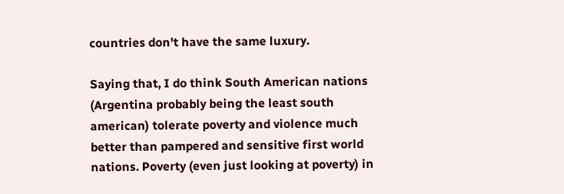countries don't have the same luxury.

Saying that, I do think South American nations (Argentina probably being the least south american) tolerate poverty and violence much better than pampered and sensitive first world nations. Poverty (even just looking at poverty) in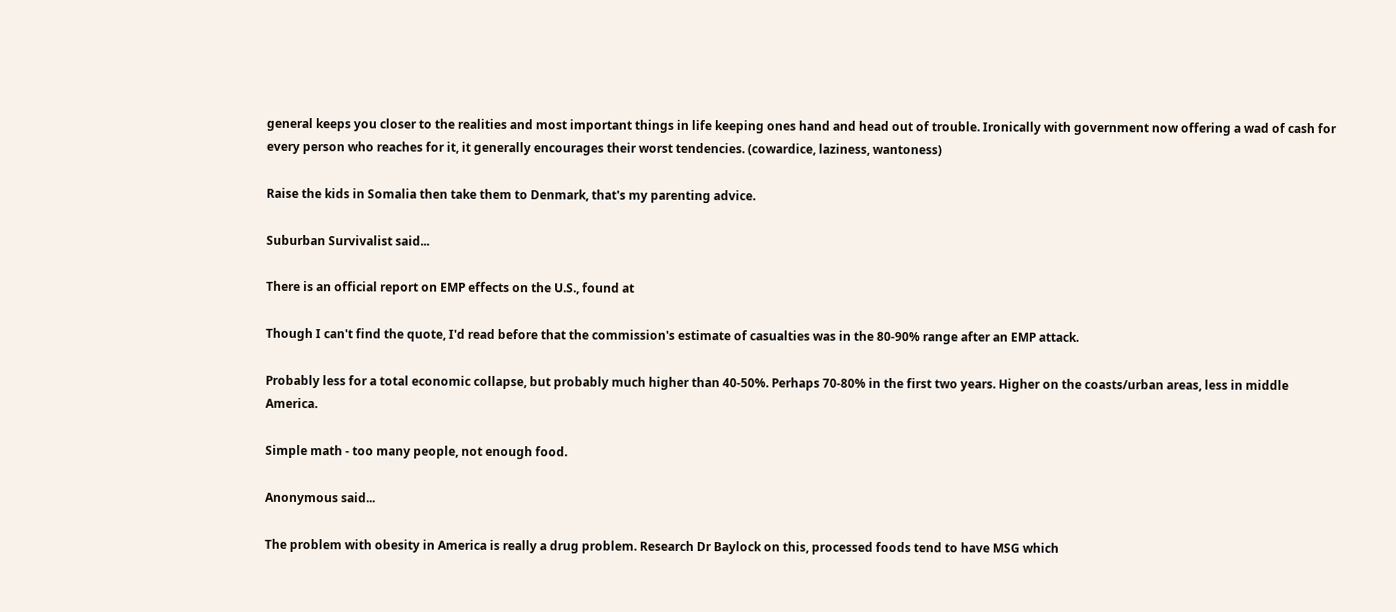general keeps you closer to the realities and most important things in life keeping ones hand and head out of trouble. Ironically with government now offering a wad of cash for every person who reaches for it, it generally encourages their worst tendencies. (cowardice, laziness, wantoness)

Raise the kids in Somalia then take them to Denmark, that's my parenting advice.

Suburban Survivalist said...

There is an official report on EMP effects on the U.S., found at

Though I can't find the quote, I'd read before that the commission's estimate of casualties was in the 80-90% range after an EMP attack.

Probably less for a total economic collapse, but probably much higher than 40-50%. Perhaps 70-80% in the first two years. Higher on the coasts/urban areas, less in middle America.

Simple math - too many people, not enough food.

Anonymous said...

The problem with obesity in America is really a drug problem. Research Dr Baylock on this, processed foods tend to have MSG which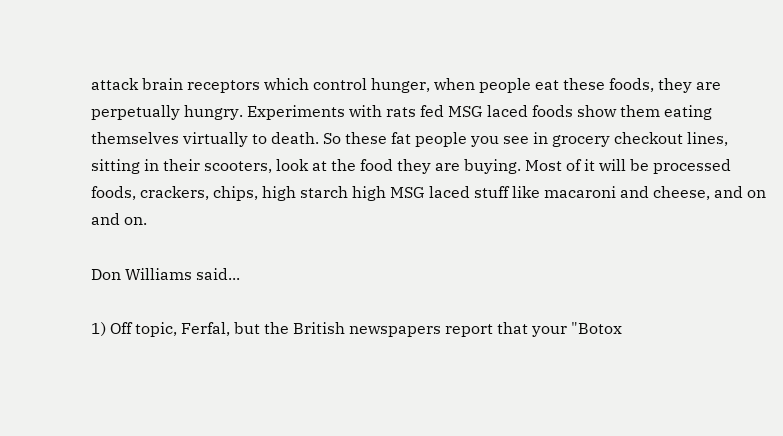attack brain receptors which control hunger, when people eat these foods, they are perpetually hungry. Experiments with rats fed MSG laced foods show them eating themselves virtually to death. So these fat people you see in grocery checkout lines, sitting in their scooters, look at the food they are buying. Most of it will be processed foods, crackers, chips, high starch high MSG laced stuff like macaroni and cheese, and on and on.

Don Williams said...

1) Off topic, Ferfal, but the British newspapers report that your "Botox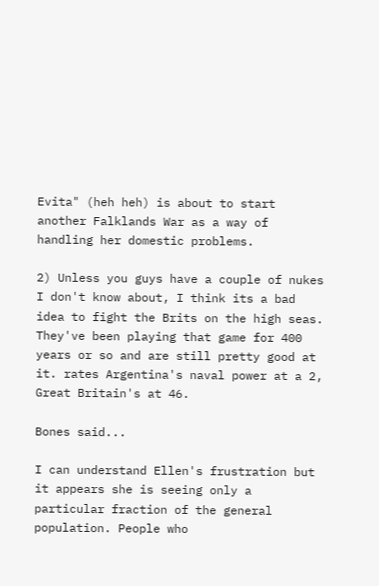Evita" (heh heh) is about to start another Falklands War as a way of handling her domestic problems.

2) Unless you guys have a couple of nukes I don't know about, I think its a bad idea to fight the Brits on the high seas. They've been playing that game for 400 years or so and are still pretty good at it. rates Argentina's naval power at a 2, Great Britain's at 46.

Bones said...

I can understand Ellen's frustration but it appears she is seeing only a particular fraction of the general population. People who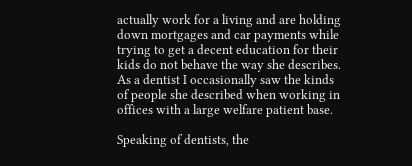actually work for a living and are holding down mortgages and car payments while trying to get a decent education for their kids do not behave the way she describes. As a dentist I occasionally saw the kinds of people she described when working in offices with a large welfare patient base.

Speaking of dentists, the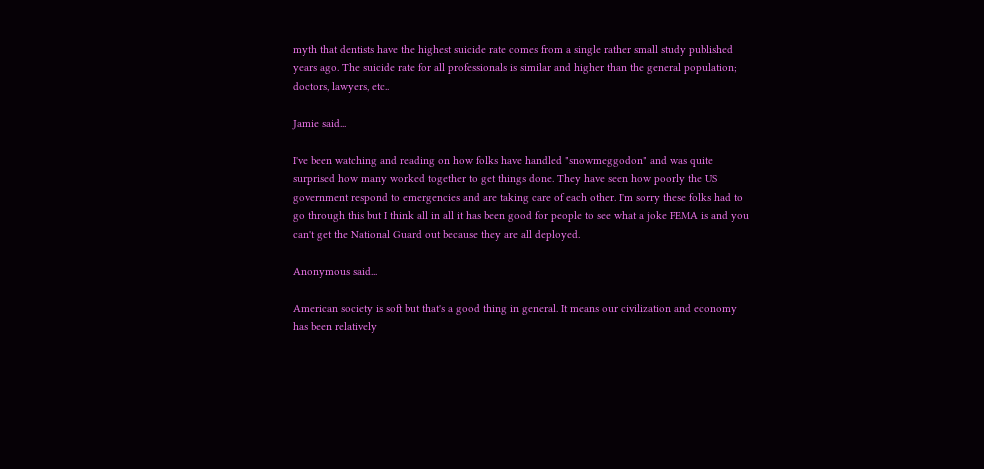myth that dentists have the highest suicide rate comes from a single rather small study published years ago. The suicide rate for all professionals is similar and higher than the general population; doctors, lawyers, etc..

Jamie said...

I've been watching and reading on how folks have handled "snowmeggodon" and was quite surprised how many worked together to get things done. They have seen how poorly the US government respond to emergencies and are taking care of each other. I'm sorry these folks had to go through this but I think all in all it has been good for people to see what a joke FEMA is and you can't get the National Guard out because they are all deployed.

Anonymous said...

American society is soft but that's a good thing in general. It means our civilization and economy has been relatively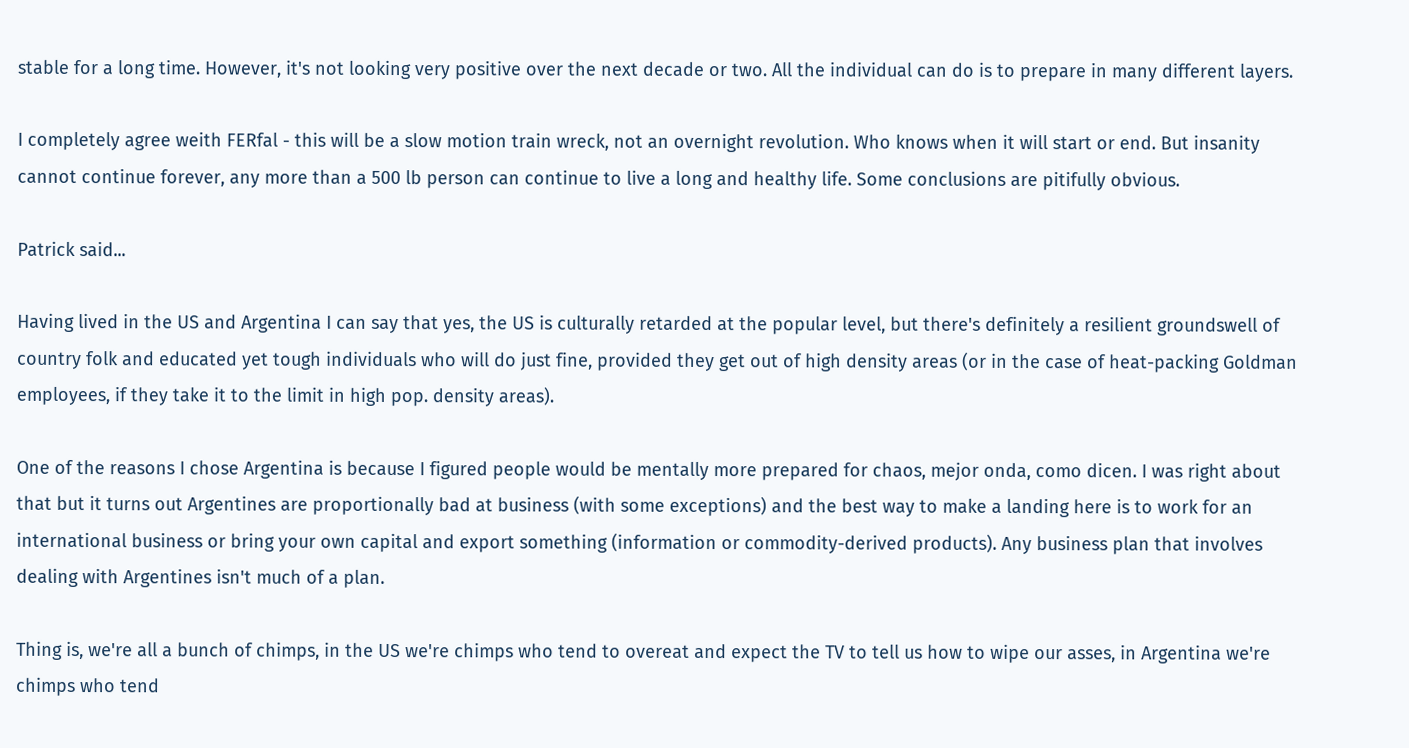stable for a long time. However, it's not looking very positive over the next decade or two. All the individual can do is to prepare in many different layers.

I completely agree weith FERfal - this will be a slow motion train wreck, not an overnight revolution. Who knows when it will start or end. But insanity cannot continue forever, any more than a 500 lb person can continue to live a long and healthy life. Some conclusions are pitifully obvious.

Patrick said...

Having lived in the US and Argentina I can say that yes, the US is culturally retarded at the popular level, but there's definitely a resilient groundswell of country folk and educated yet tough individuals who will do just fine, provided they get out of high density areas (or in the case of heat-packing Goldman employees, if they take it to the limit in high pop. density areas).

One of the reasons I chose Argentina is because I figured people would be mentally more prepared for chaos, mejor onda, como dicen. I was right about that but it turns out Argentines are proportionally bad at business (with some exceptions) and the best way to make a landing here is to work for an international business or bring your own capital and export something (information or commodity-derived products). Any business plan that involves dealing with Argentines isn't much of a plan.

Thing is, we're all a bunch of chimps, in the US we're chimps who tend to overeat and expect the TV to tell us how to wipe our asses, in Argentina we're chimps who tend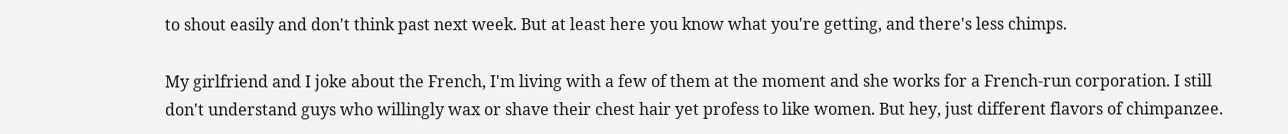to shout easily and don't think past next week. But at least here you know what you're getting, and there's less chimps.

My girlfriend and I joke about the French, I'm living with a few of them at the moment and she works for a French-run corporation. I still don't understand guys who willingly wax or shave their chest hair yet profess to like women. But hey, just different flavors of chimpanzee.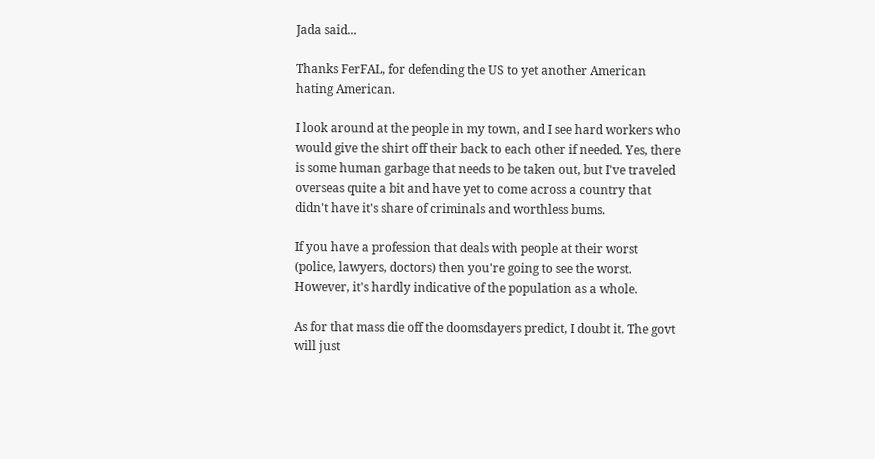Jada said...

Thanks FerFAL, for defending the US to yet another American hating American.

I look around at the people in my town, and I see hard workers who would give the shirt off their back to each other if needed. Yes, there is some human garbage that needs to be taken out, but I've traveled overseas quite a bit and have yet to come across a country that didn't have it's share of criminals and worthless bums.

If you have a profession that deals with people at their worst (police, lawyers, doctors) then you're going to see the worst. However, it's hardly indicative of the population as a whole.

As for that mass die off the doomsdayers predict, I doubt it. The govt will just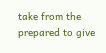take from the prepared to give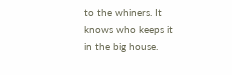to the whiners. It knows who keeps it in the big house.